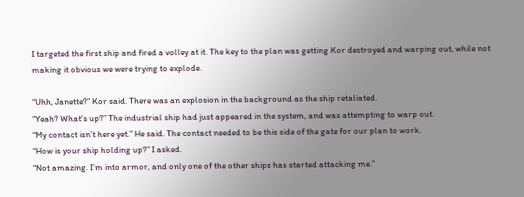I targeted the first ship and fired a volley at it. The key to the plan was getting Kor destroyed and warping out, while not making it obvious we were trying to explode.

“Uhh, Janette?” Kor said. There was an explosion in the background as the ship retaliated.
“Yeah? What’s up?” The industrial ship had just appeared in the system, and was attempting to warp out.
“My contact isn’t here yet.” He said. The contact needed to be this side of the gate for our plan to work.
“How is your ship holding up?” I asked.
“Not amazing. I’m into armor, and only one of the other ships has started attacking me.”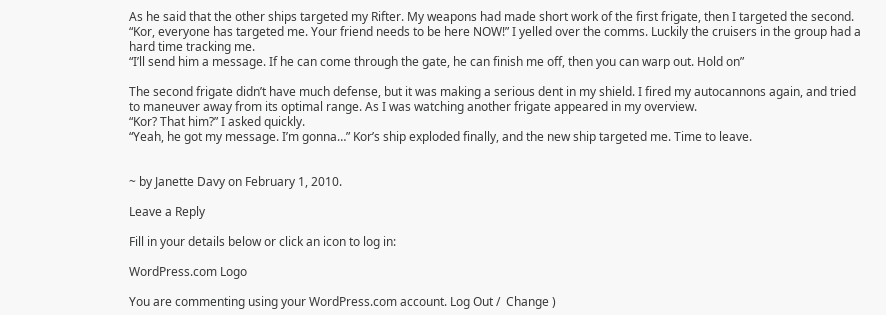As he said that the other ships targeted my Rifter. My weapons had made short work of the first frigate, then I targeted the second.
“Kor, everyone has targeted me. Your friend needs to be here NOW!” I yelled over the comms. Luckily the cruisers in the group had a hard time tracking me.
“I’ll send him a message. If he can come through the gate, he can finish me off, then you can warp out. Hold on”

The second frigate didn’t have much defense, but it was making a serious dent in my shield. I fired my autocannons again, and tried to maneuver away from its optimal range. As I was watching another frigate appeared in my overview.
“Kor? That him?” I asked quickly.
“Yeah, he got my message. I’m gonna…” Kor’s ship exploded finally, and the new ship targeted me. Time to leave.


~ by Janette Davy on February 1, 2010.

Leave a Reply

Fill in your details below or click an icon to log in:

WordPress.com Logo

You are commenting using your WordPress.com account. Log Out /  Change )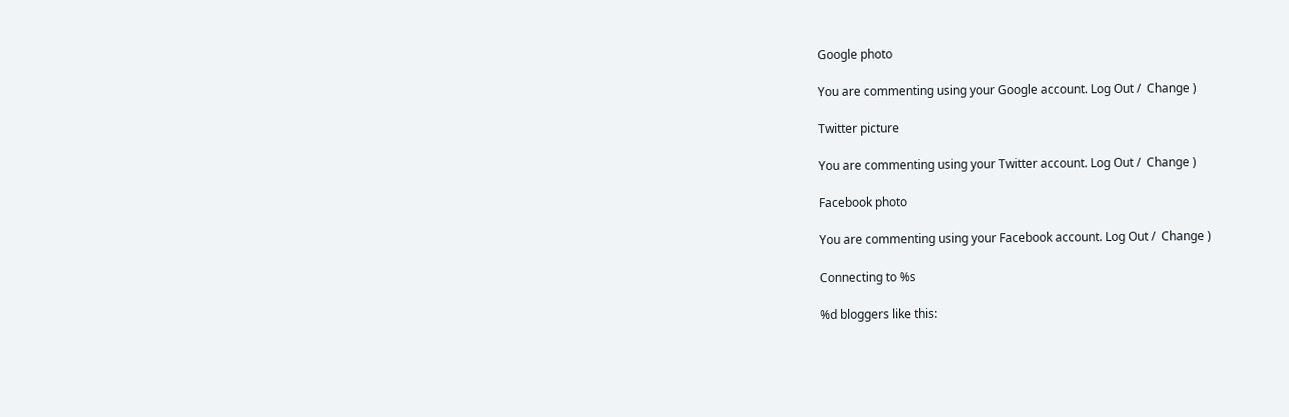Google photo

You are commenting using your Google account. Log Out /  Change )

Twitter picture

You are commenting using your Twitter account. Log Out /  Change )

Facebook photo

You are commenting using your Facebook account. Log Out /  Change )

Connecting to %s

%d bloggers like this: